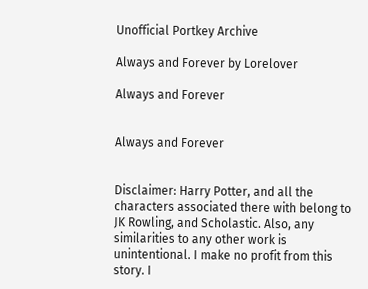Unofficial Portkey Archive

Always and Forever by Lorelover

Always and Forever


Always and Forever


Disclaimer: Harry Potter, and all the characters associated there with belong to JK Rowling, and Scholastic. Also, any similarities to any other work is unintentional. I make no profit from this story. I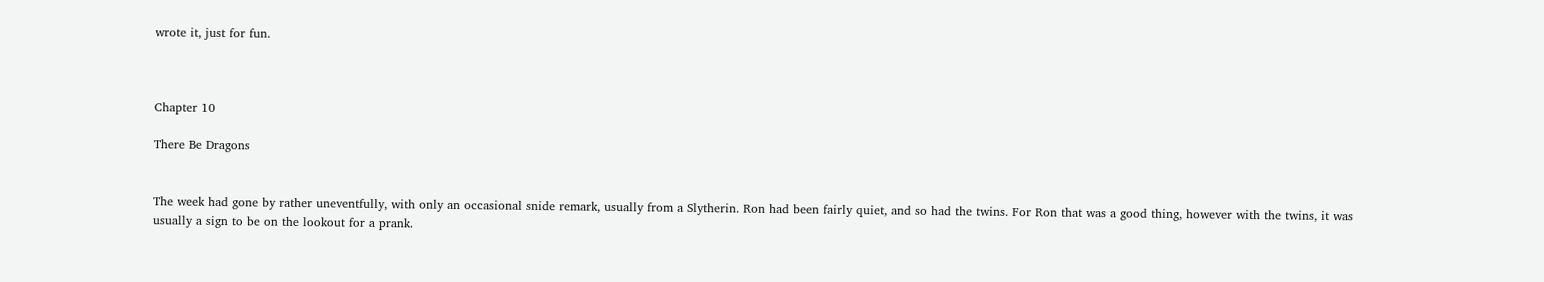wrote it, just for fun.



Chapter 10

There Be Dragons


The week had gone by rather uneventfully, with only an occasional snide remark, usually from a Slytherin. Ron had been fairly quiet, and so had the twins. For Ron that was a good thing, however with the twins, it was usually a sign to be on the lookout for a prank.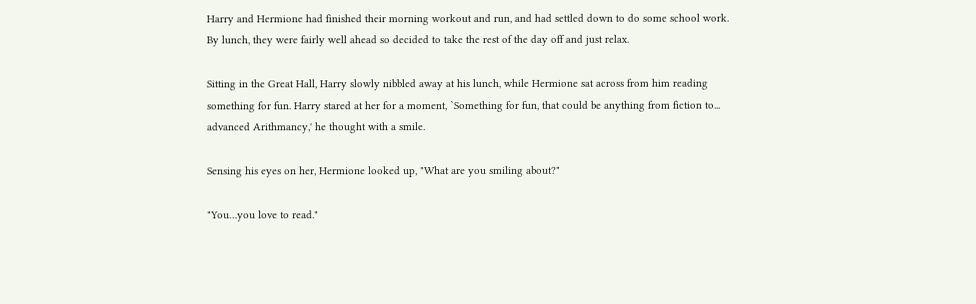Harry and Hermione had finished their morning workout and run, and had settled down to do some school work. By lunch, they were fairly well ahead so decided to take the rest of the day off and just relax.

Sitting in the Great Hall, Harry slowly nibbled away at his lunch, while Hermione sat across from him reading something for fun. Harry stared at her for a moment, `Something for fun, that could be anything from fiction to... advanced Arithmancy,' he thought with a smile.

Sensing his eyes on her, Hermione looked up, "What are you smiling about?"

"You…you love to read."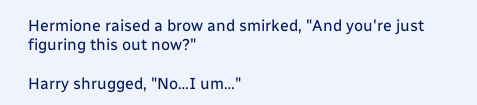Hermione raised a brow and smirked, "And you're just figuring this out now?"

Harry shrugged, "No…I um…"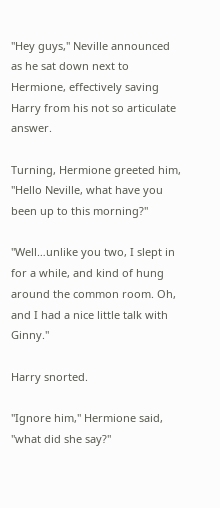"Hey guys," Neville announced as he sat down next to Hermione, effectively saving Harry from his not so articulate answer.

Turning, Hermione greeted him, "Hello Neville, what have you been up to this morning?"

"Well…unlike you two, I slept in for a while, and kind of hung around the common room. Oh, and I had a nice little talk with Ginny."

Harry snorted.

"Ignore him," Hermione said, "what did she say?"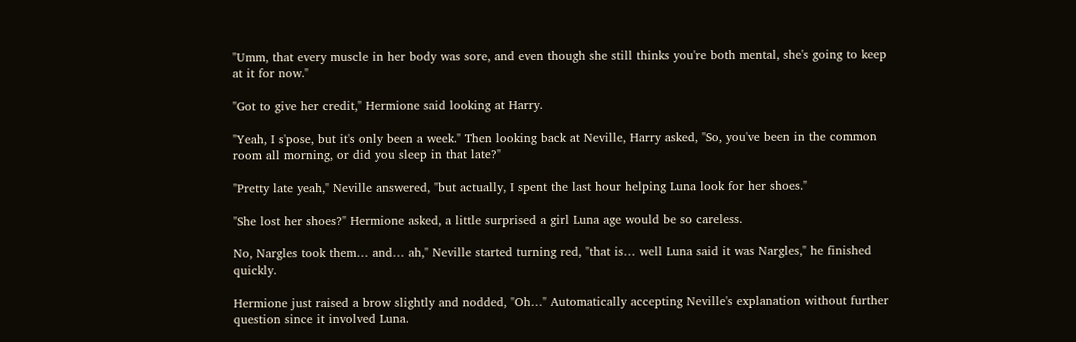"Umm, that every muscle in her body was sore, and even though she still thinks you're both mental, she's going to keep at it for now."

"Got to give her credit," Hermione said looking at Harry.

"Yeah, I s'pose, but it's only been a week." Then looking back at Neville, Harry asked, "So, you've been in the common room all morning, or did you sleep in that late?"

"Pretty late yeah," Neville answered, "but actually, I spent the last hour helping Luna look for her shoes."

"She lost her shoes?" Hermione asked, a little surprised a girl Luna age would be so careless.

No, Nargles took them… and… ah," Neville started turning red, "that is… well Luna said it was Nargles," he finished quickly.

Hermione just raised a brow slightly and nodded, "Oh…" Automatically accepting Neville's explanation without further question since it involved Luna.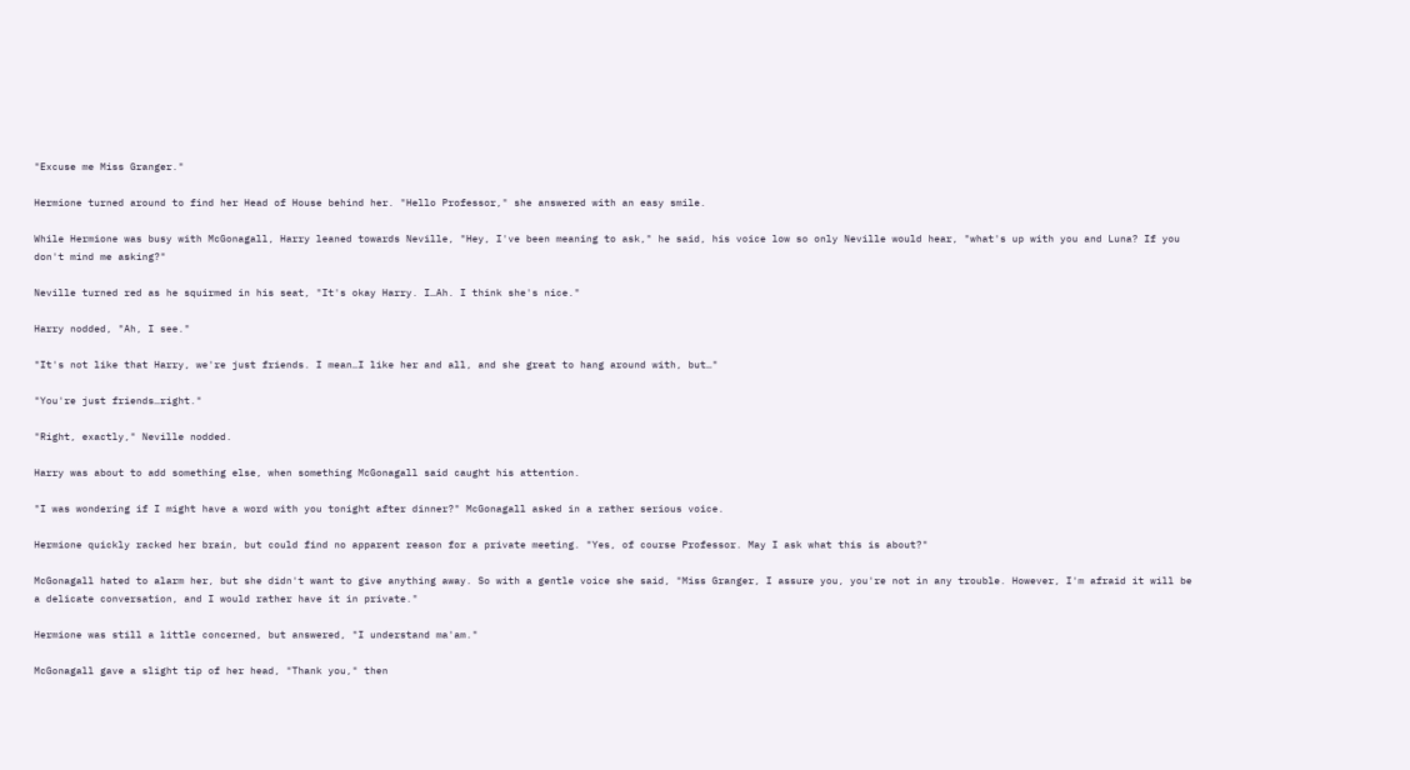"Excuse me Miss Granger."

Hermione turned around to find her Head of House behind her. "Hello Professor," she answered with an easy smile.

While Hermione was busy with McGonagall, Harry leaned towards Neville, "Hey, I've been meaning to ask," he said, his voice low so only Neville would hear, "what's up with you and Luna? If you don't mind me asking?"

Neville turned red as he squirmed in his seat, "It's okay Harry. I…Ah. I think she's nice."

Harry nodded, "Ah, I see."

"It's not like that Harry, we're just friends. I mean…I like her and all, and she great to hang around with, but…"

"You're just friends…right."

"Right, exactly," Neville nodded.

Harry was about to add something else, when something McGonagall said caught his attention.

"I was wondering if I might have a word with you tonight after dinner?" McGonagall asked in a rather serious voice.

Hermione quickly racked her brain, but could find no apparent reason for a private meeting. "Yes, of course Professor. May I ask what this is about?"

McGonagall hated to alarm her, but she didn't want to give anything away. So with a gentle voice she said, "Miss Granger, I assure you, you're not in any trouble. However, I'm afraid it will be a delicate conversation, and I would rather have it in private."

Hermione was still a little concerned, but answered, "I understand ma'am."

McGonagall gave a slight tip of her head, "Thank you," then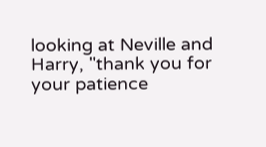looking at Neville and Harry, "thank you for your patience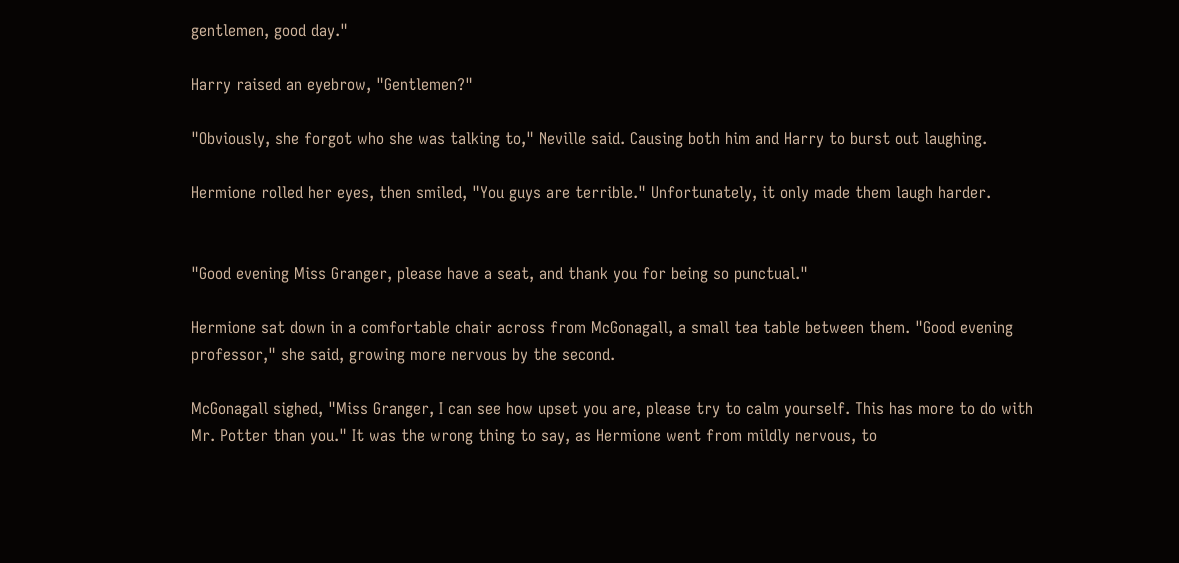gentlemen, good day."

Harry raised an eyebrow, "Gentlemen?"

"Obviously, she forgot who she was talking to," Neville said. Causing both him and Harry to burst out laughing.

Hermione rolled her eyes, then smiled, "You guys are terrible." Unfortunately, it only made them laugh harder.


"Good evening Miss Granger, please have a seat, and thank you for being so punctual."

Hermione sat down in a comfortable chair across from McGonagall, a small tea table between them. "Good evening professor," she said, growing more nervous by the second.

McGonagall sighed, "Miss Granger, I can see how upset you are, please try to calm yourself. This has more to do with Mr. Potter than you." It was the wrong thing to say, as Hermione went from mildly nervous, to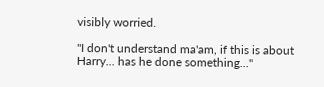visibly worried.

"I don't understand ma'am, if this is about Harry... has he done something..."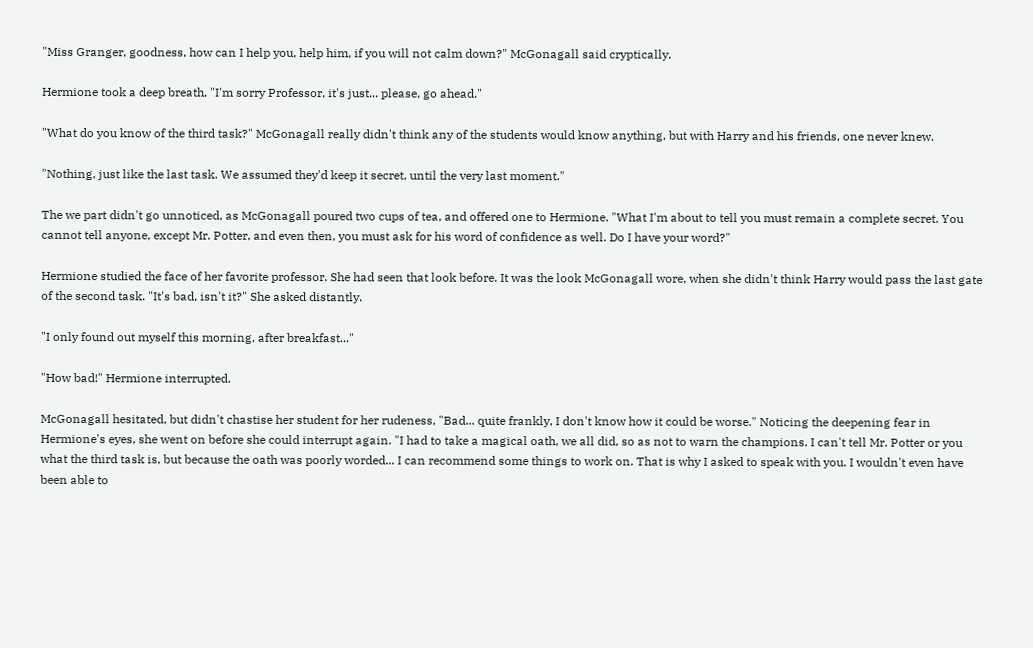"Miss Granger, goodness, how can I help you, help him, if you will not calm down?" McGonagall said cryptically.

Hermione took a deep breath, "I'm sorry Professor, it's just... please, go ahead."

"What do you know of the third task?" McGonagall really didn't think any of the students would know anything, but with Harry and his friends, one never knew.

"Nothing, just like the last task. We assumed they'd keep it secret, until the very last moment."

The we part didn't go unnoticed, as McGonagall poured two cups of tea, and offered one to Hermione. "What I'm about to tell you must remain a complete secret. You cannot tell anyone, except Mr. Potter, and even then, you must ask for his word of confidence as well. Do I have your word?"

Hermione studied the face of her favorite professor. She had seen that look before. It was the look McGonagall wore, when she didn't think Harry would pass the last gate of the second task. "It's bad, isn't it?" She asked distantly.

"I only found out myself this morning, after breakfast..."

"How bad!" Hermione interrupted.

McGonagall hesitated, but didn't chastise her student for her rudeness, "Bad... quite frankly, I don't know how it could be worse." Noticing the deepening fear in Hermione's eyes, she went on before she could interrupt again. "I had to take a magical oath, we all did, so as not to warn the champions. I can't tell Mr. Potter or you what the third task is, but because the oath was poorly worded... I can recommend some things to work on. That is why I asked to speak with you. I wouldn't even have been able to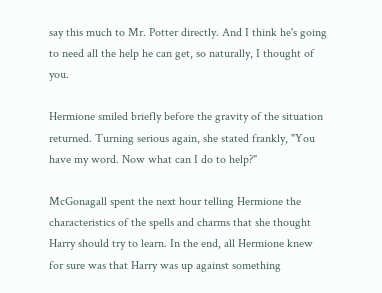say this much to Mr. Potter directly. And I think he's going to need all the help he can get, so naturally, I thought of you.

Hermione smiled briefly before the gravity of the situation returned. Turning serious again, she stated frankly, "You have my word. Now what can I do to help?"

McGonagall spent the next hour telling Hermione the characteristics of the spells and charms that she thought Harry should try to learn. In the end, all Hermione knew for sure was that Harry was up against something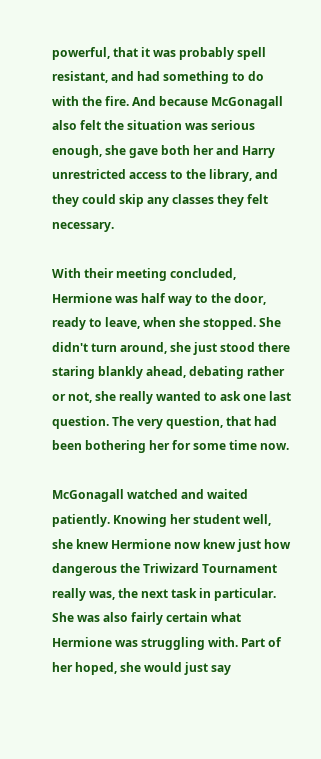powerful, that it was probably spell resistant, and had something to do with the fire. And because McGonagall also felt the situation was serious enough, she gave both her and Harry unrestricted access to the library, and they could skip any classes they felt necessary.

With their meeting concluded, Hermione was half way to the door, ready to leave, when she stopped. She didn't turn around, she just stood there staring blankly ahead, debating rather or not, she really wanted to ask one last question. The very question, that had been bothering her for some time now.

McGonagall watched and waited patiently. Knowing her student well, she knew Hermione now knew just how dangerous the Triwizard Tournament really was, the next task in particular. She was also fairly certain what Hermione was struggling with. Part of her hoped, she would just say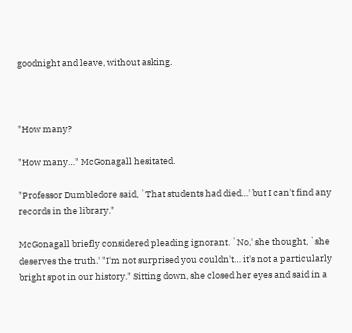goodnight and leave, without asking.



"How many?

"How many…" McGonagall hesitated.

"Professor Dumbledore said, `That students had died…' but I can't find any records in the library."

McGonagall briefly considered pleading ignorant. `No,' she thought, `she deserves the truth.' "I'm not surprised you couldn't… it's not a particularly bright spot in our history." Sitting down, she closed her eyes and said in a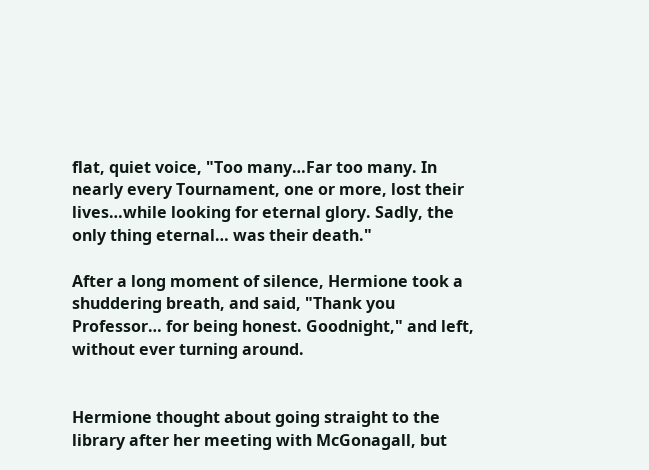flat, quiet voice, "Too many…Far too many. In nearly every Tournament, one or more, lost their lives…while looking for eternal glory. Sadly, the only thing eternal… was their death."

After a long moment of silence, Hermione took a shuddering breath, and said, "Thank you Professor… for being honest. Goodnight," and left, without ever turning around.


Hermione thought about going straight to the library after her meeting with McGonagall, but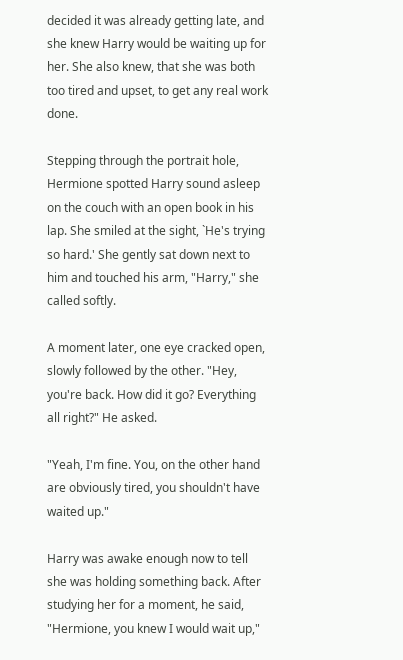decided it was already getting late, and she knew Harry would be waiting up for her. She also knew, that she was both too tired and upset, to get any real work done.

Stepping through the portrait hole, Hermione spotted Harry sound asleep on the couch with an open book in his lap. She smiled at the sight, `He's trying so hard.' She gently sat down next to him and touched his arm, "Harry," she called softly.

A moment later, one eye cracked open, slowly followed by the other. "Hey, you're back. How did it go? Everything all right?" He asked.

"Yeah, I'm fine. You, on the other hand are obviously tired, you shouldn't have waited up."

Harry was awake enough now to tell she was holding something back. After studying her for a moment, he said, "Hermione, you knew I would wait up,"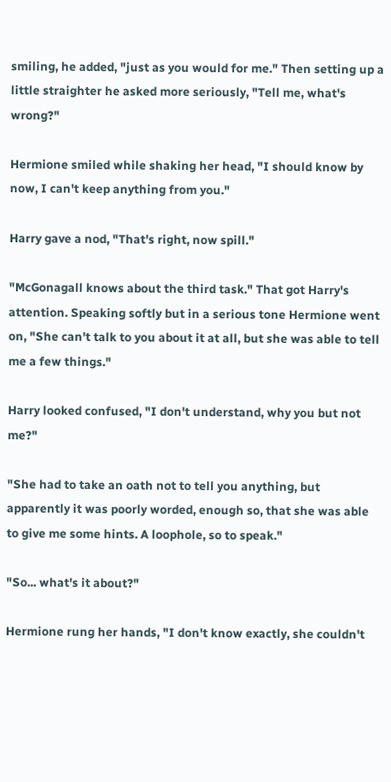smiling, he added, "just as you would for me." Then setting up a little straighter he asked more seriously, "Tell me, what's wrong?"

Hermione smiled while shaking her head, "I should know by now, I can't keep anything from you."

Harry gave a nod, "That's right, now spill."

"McGonagall knows about the third task." That got Harry's attention. Speaking softly but in a serious tone Hermione went on, "She can't talk to you about it at all, but she was able to tell me a few things."

Harry looked confused, "I don't understand, why you but not me?"

"She had to take an oath not to tell you anything, but apparently it was poorly worded, enough so, that she was able to give me some hints. A loophole, so to speak."

"So... what's it about?"

Hermione rung her hands, "I don't know exactly, she couldn't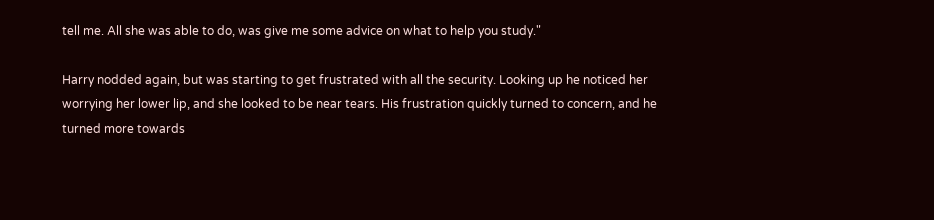tell me. All she was able to do, was give me some advice on what to help you study."

Harry nodded again, but was starting to get frustrated with all the security. Looking up he noticed her worrying her lower lip, and she looked to be near tears. His frustration quickly turned to concern, and he turned more towards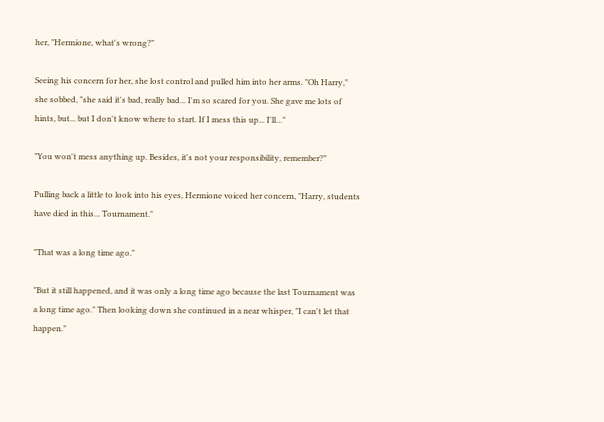her, "Hermione, what's wrong?"

Seeing his concern for her, she lost control and pulled him into her arms. "Oh Harry," she sobbed, "she said it's bad, really bad... I'm so scared for you. She gave me lots of hints, but... but I don't know where to start. If I mess this up... I'll…"

"You won't mess anything up. Besides, it's not your responsibility, remember?"

Pulling back a little to look into his eyes, Hermione voiced her concern, "Harry, students have died in this... Tournament."

"That was a long time ago."

"But it still happened, and it was only a long time ago because the last Tournament was a long time ago." Then looking down she continued in a near whisper, "I can't let that happen."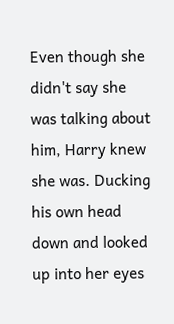Even though she didn't say she was talking about him, Harry knew she was. Ducking his own head down and looked up into her eyes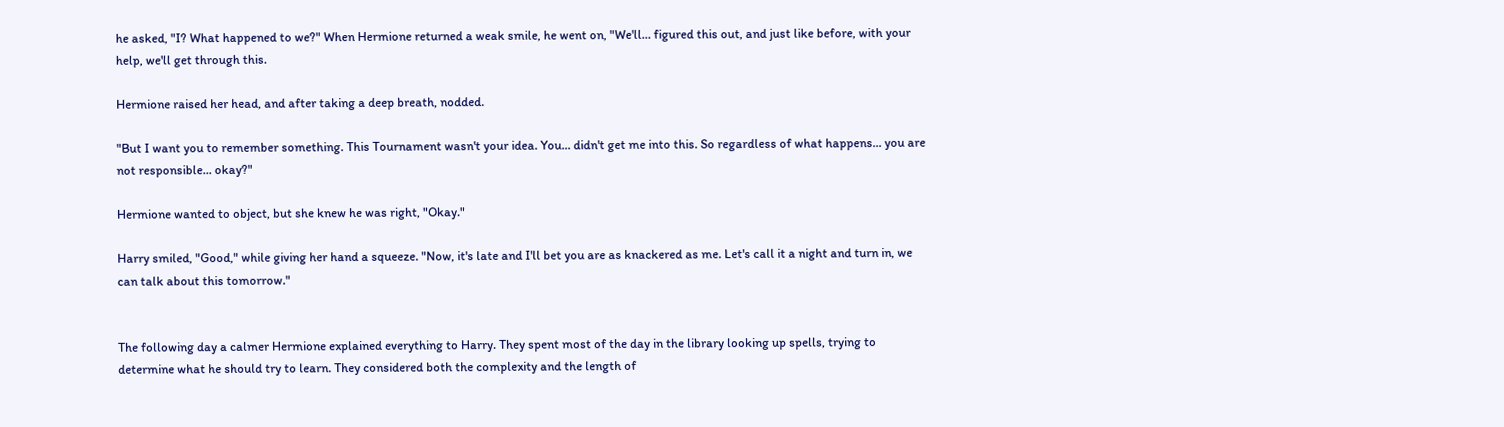he asked, "I? What happened to we?" When Hermione returned a weak smile, he went on, "We'll… figured this out, and just like before, with your help, we'll get through this.

Hermione raised her head, and after taking a deep breath, nodded.

"But I want you to remember something. This Tournament wasn't your idea. You... didn't get me into this. So regardless of what happens... you are not responsible... okay?"

Hermione wanted to object, but she knew he was right, "Okay."

Harry smiled, "Good," while giving her hand a squeeze. "Now, it's late and I'll bet you are as knackered as me. Let's call it a night and turn in, we can talk about this tomorrow."


The following day a calmer Hermione explained everything to Harry. They spent most of the day in the library looking up spells, trying to determine what he should try to learn. They considered both the complexity and the length of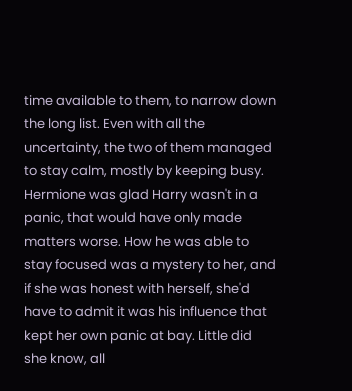time available to them, to narrow down the long list. Even with all the uncertainty, the two of them managed to stay calm, mostly by keeping busy. Hermione was glad Harry wasn't in a panic, that would have only made matters worse. How he was able to stay focused was a mystery to her, and if she was honest with herself, she'd have to admit it was his influence that kept her own panic at bay. Little did she know, all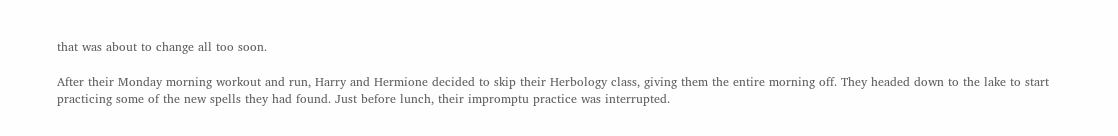that was about to change all too soon.

After their Monday morning workout and run, Harry and Hermione decided to skip their Herbology class, giving them the entire morning off. They headed down to the lake to start practicing some of the new spells they had found. Just before lunch, their impromptu practice was interrupted.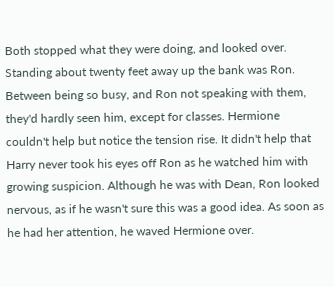Both stopped what they were doing, and looked over. Standing about twenty feet away up the bank was Ron. Between being so busy, and Ron not speaking with them, they'd hardly seen him, except for classes. Hermione couldn't help but notice the tension rise. It didn't help that Harry never took his eyes off Ron as he watched him with growing suspicion. Although he was with Dean, Ron looked nervous, as if he wasn't sure this was a good idea. As soon as he had her attention, he waved Hermione over.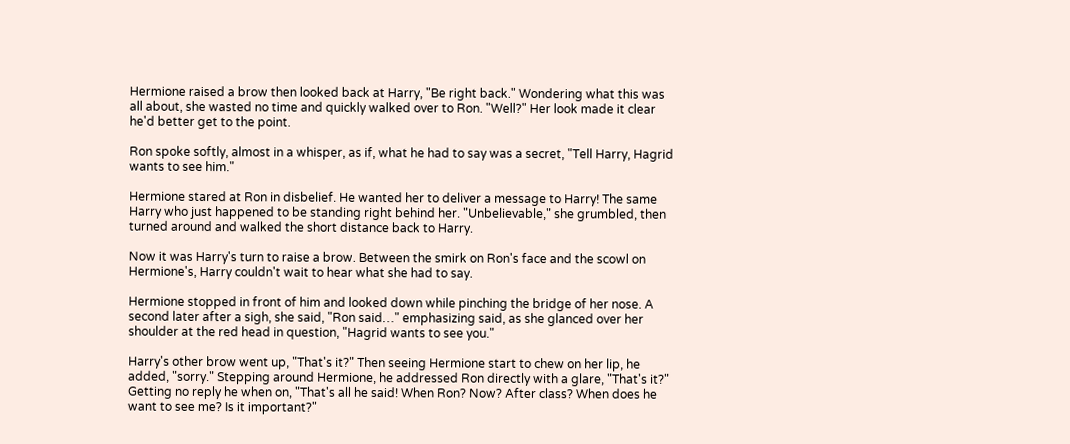Hermione raised a brow then looked back at Harry, "Be right back." Wondering what this was all about, she wasted no time and quickly walked over to Ron. "Well?" Her look made it clear he'd better get to the point.

Ron spoke softly, almost in a whisper, as if, what he had to say was a secret, "Tell Harry, Hagrid wants to see him."

Hermione stared at Ron in disbelief. He wanted her to deliver a message to Harry! The same Harry who just happened to be standing right behind her. "Unbelievable," she grumbled, then turned around and walked the short distance back to Harry.

Now it was Harry's turn to raise a brow. Between the smirk on Ron's face and the scowl on Hermione's, Harry couldn't wait to hear what she had to say.

Hermione stopped in front of him and looked down while pinching the bridge of her nose. A second later after a sigh, she said, "Ron said…" emphasizing said, as she glanced over her shoulder at the red head in question, "Hagrid wants to see you."

Harry's other brow went up, "That's it?" Then seeing Hermione start to chew on her lip, he added, "sorry." Stepping around Hermione, he addressed Ron directly with a glare, "That's it?" Getting no reply he when on, "That's all he said! When Ron? Now? After class? When does he want to see me? Is it important?"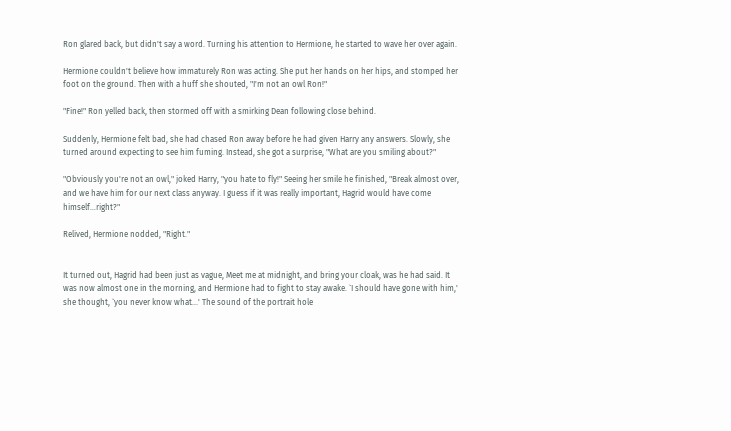Ron glared back, but didn't say a word. Turning his attention to Hermione, he started to wave her over again.

Hermione couldn't believe how immaturely Ron was acting. She put her hands on her hips, and stomped her foot on the ground. Then with a huff she shouted, "I'm not an owl Ron!"

"Fine!" Ron yelled back, then stormed off with a smirking Dean following close behind.

Suddenly, Hermione felt bad, she had chased Ron away before he had given Harry any answers. Slowly, she turned around expecting to see him fuming. Instead, she got a surprise, "What are you smiling about?"

"Obviously you're not an owl," joked Harry, "you hate to fly!" Seeing her smile he finished, "Break almost over, and we have him for our next class anyway. I guess if it was really important, Hagrid would have come himself…right?"

Relived, Hermione nodded, "Right."


It turned out, Hagrid had been just as vague, Meet me at midnight, and bring your cloak, was he had said. It was now almost one in the morning, and Hermione had to fight to stay awake. `I should have gone with him,' she thought, `you never know what…' The sound of the portrait hole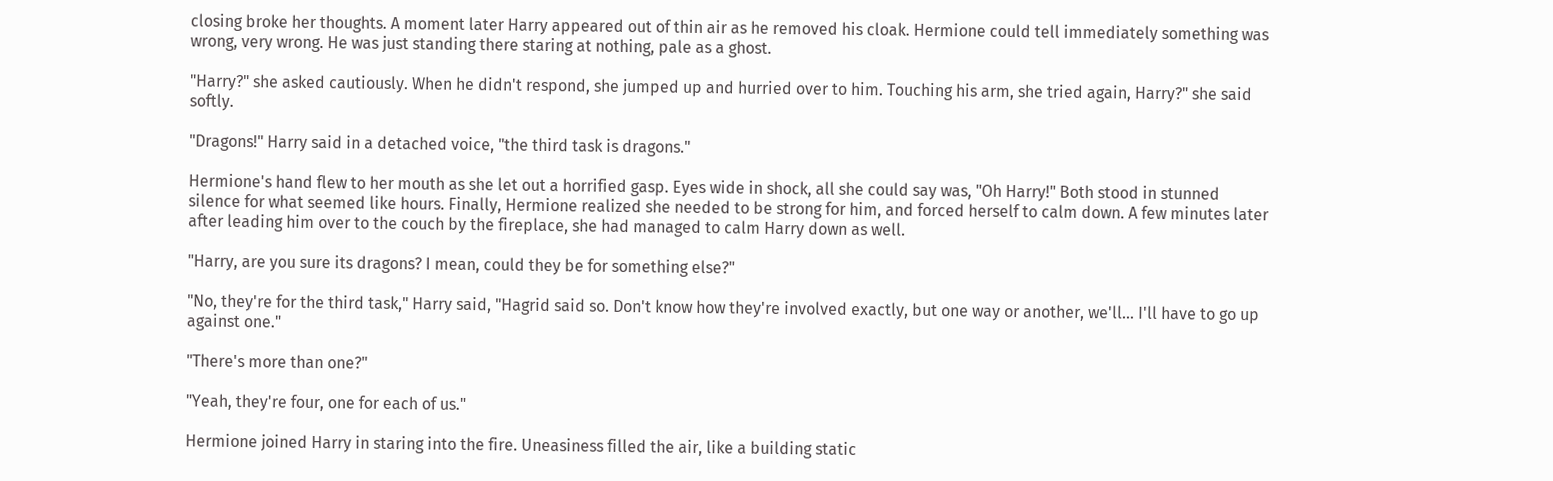closing broke her thoughts. A moment later Harry appeared out of thin air as he removed his cloak. Hermione could tell immediately something was wrong, very wrong. He was just standing there staring at nothing, pale as a ghost.

"Harry?" she asked cautiously. When he didn't respond, she jumped up and hurried over to him. Touching his arm, she tried again, Harry?" she said softly.

"Dragons!" Harry said in a detached voice, "the third task is dragons."

Hermione's hand flew to her mouth as she let out a horrified gasp. Eyes wide in shock, all she could say was, "Oh Harry!" Both stood in stunned silence for what seemed like hours. Finally, Hermione realized she needed to be strong for him, and forced herself to calm down. A few minutes later after leading him over to the couch by the fireplace, she had managed to calm Harry down as well.

"Harry, are you sure its dragons? I mean, could they be for something else?"

"No, they're for the third task," Harry said, "Hagrid said so. Don't know how they're involved exactly, but one way or another, we'll… I'll have to go up against one."

"There's more than one?"

"Yeah, they're four, one for each of us."

Hermione joined Harry in staring into the fire. Uneasiness filled the air, like a building static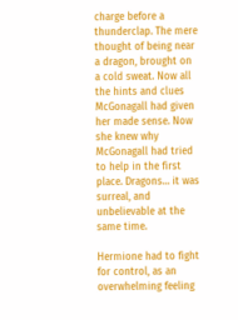charge before a thunderclap. The mere thought of being near a dragon, brought on a cold sweat. Now all the hints and clues McGonagall had given her made sense. Now she knew why McGonagall had tried to help in the first place. Dragons… it was surreal, and unbelievable at the same time.

Hermione had to fight for control, as an overwhelming feeling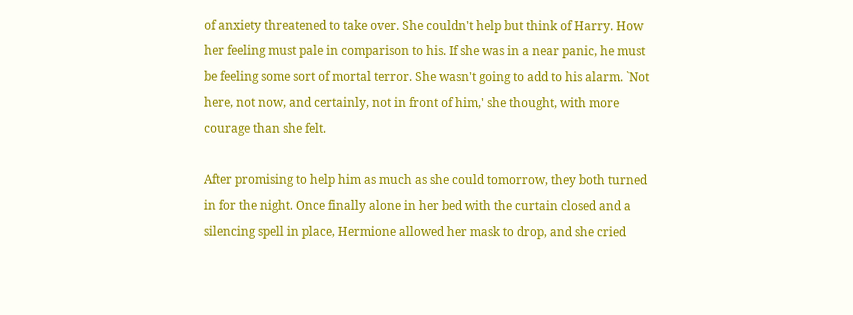of anxiety threatened to take over. She couldn't help but think of Harry. How her feeling must pale in comparison to his. If she was in a near panic, he must be feeling some sort of mortal terror. She wasn't going to add to his alarm. `Not here, not now, and certainly, not in front of him,' she thought, with more courage than she felt.

After promising to help him as much as she could tomorrow, they both turned in for the night. Once finally alone in her bed with the curtain closed and a silencing spell in place, Hermione allowed her mask to drop, and she cried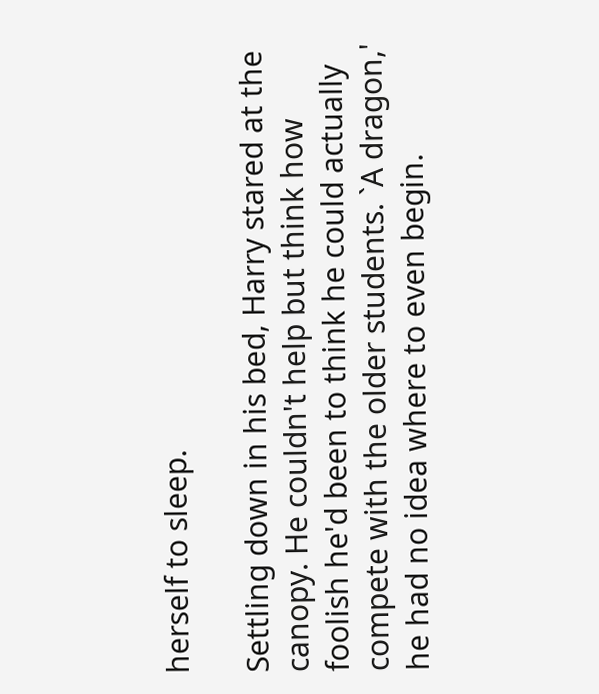herself to sleep.

Settling down in his bed, Harry stared at the canopy. He couldn't help but think how foolish he'd been to think he could actually compete with the older students. `A dragon,' he had no idea where to even begin.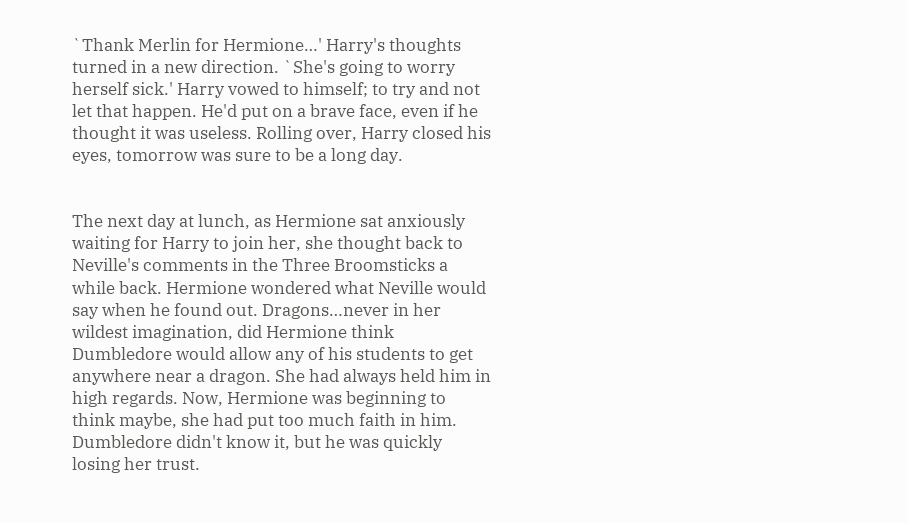`Thank Merlin for Hermione…' Harry's thoughts turned in a new direction. `She's going to worry herself sick.' Harry vowed to himself; to try and not let that happen. He'd put on a brave face, even if he thought it was useless. Rolling over, Harry closed his eyes, tomorrow was sure to be a long day.


The next day at lunch, as Hermione sat anxiously waiting for Harry to join her, she thought back to Neville's comments in the Three Broomsticks a while back. Hermione wondered what Neville would say when he found out. Dragons…never in her wildest imagination, did Hermione think Dumbledore would allow any of his students to get anywhere near a dragon. She had always held him in high regards. Now, Hermione was beginning to think maybe, she had put too much faith in him. Dumbledore didn't know it, but he was quickly losing her trust.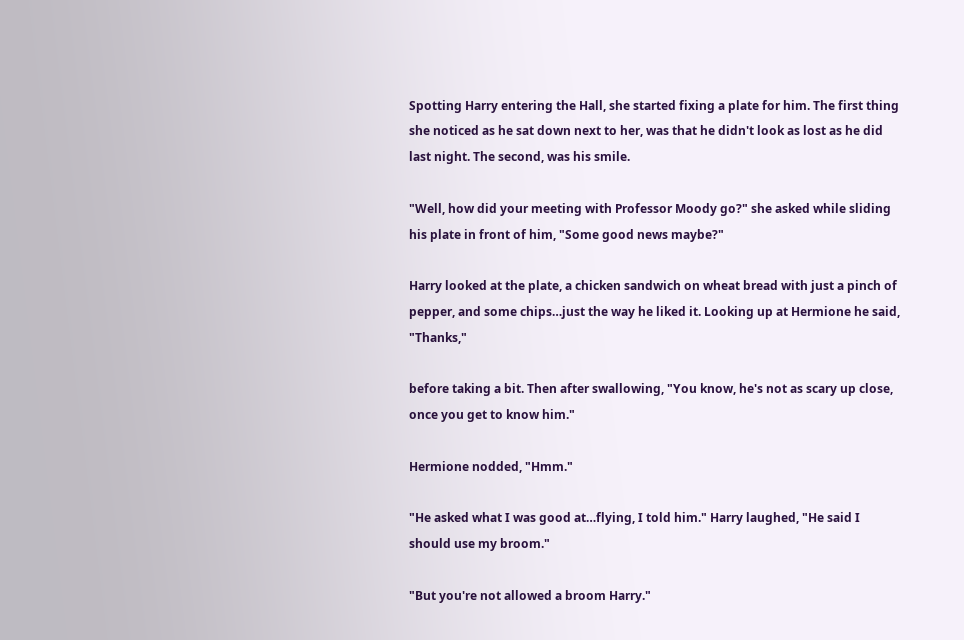Spotting Harry entering the Hall, she started fixing a plate for him. The first thing she noticed as he sat down next to her, was that he didn't look as lost as he did last night. The second, was his smile.

"Well, how did your meeting with Professor Moody go?" she asked while sliding his plate in front of him, "Some good news maybe?"

Harry looked at the plate, a chicken sandwich on wheat bread with just a pinch of pepper, and some chips…just the way he liked it. Looking up at Hermione he said, "Thanks,"

before taking a bit. Then after swallowing, "You know, he's not as scary up close, once you get to know him."

Hermione nodded, "Hmm."

"He asked what I was good at…flying, I told him." Harry laughed, "He said I should use my broom."

"But you're not allowed a broom Harry."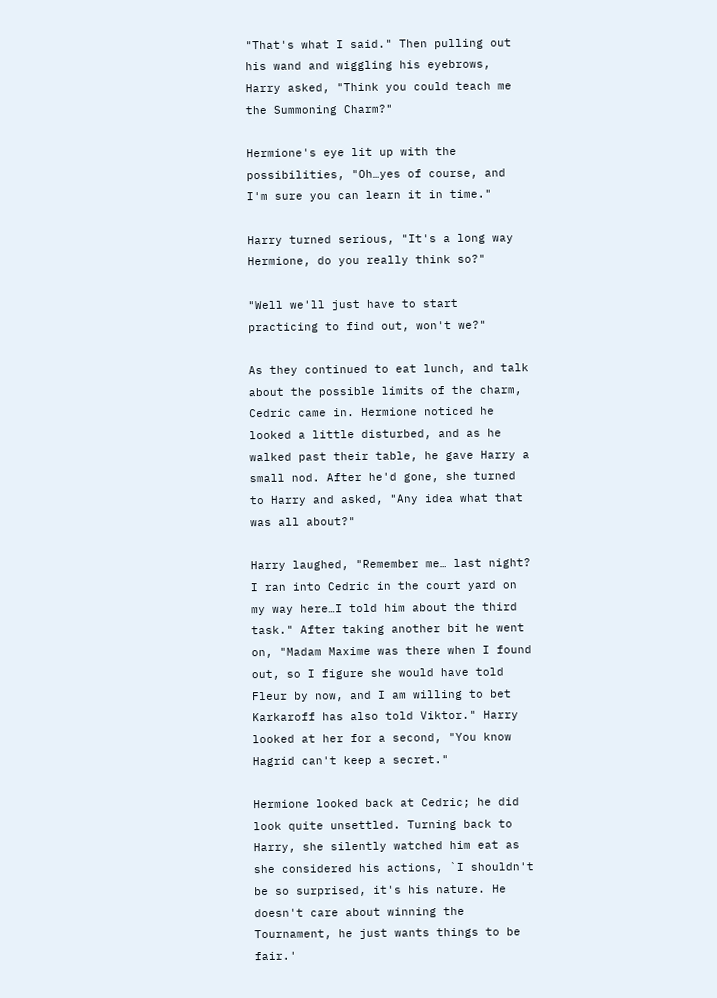"That's what I said." Then pulling out his wand and wiggling his eyebrows, Harry asked, "Think you could teach me the Summoning Charm?"

Hermione's eye lit up with the possibilities, "Oh…yes of course, and I'm sure you can learn it in time."

Harry turned serious, "It's a long way Hermione, do you really think so?"

"Well we'll just have to start practicing to find out, won't we?"

As they continued to eat lunch, and talk about the possible limits of the charm, Cedric came in. Hermione noticed he looked a little disturbed, and as he walked past their table, he gave Harry a small nod. After he'd gone, she turned to Harry and asked, "Any idea what that was all about?"

Harry laughed, "Remember me… last night? I ran into Cedric in the court yard on my way here…I told him about the third task." After taking another bit he went on, "Madam Maxime was there when I found out, so I figure she would have told Fleur by now, and I am willing to bet Karkaroff has also told Viktor." Harry looked at her for a second, "You know Hagrid can't keep a secret."

Hermione looked back at Cedric; he did look quite unsettled. Turning back to Harry, she silently watched him eat as she considered his actions, `I shouldn't be so surprised, it's his nature. He doesn't care about winning the Tournament, he just wants things to be fair.'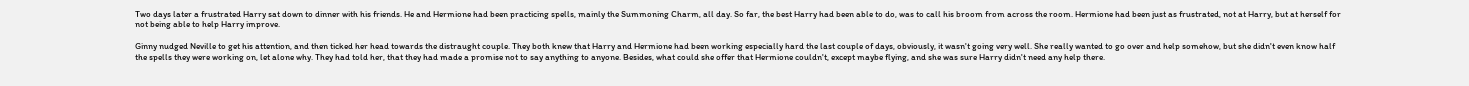Two days later a frustrated Harry sat down to dinner with his friends. He and Hermione had been practicing spells, mainly the Summoning Charm, all day. So far, the best Harry had been able to do, was to call his broom from across the room. Hermione had been just as frustrated, not at Harry, but at herself for not being able to help Harry improve.

Ginny nudged Neville to get his attention, and then ticked her head towards the distraught couple. They both knew that Harry and Hermione had been working especially hard the last couple of days, obviously, it wasn't going very well. She really wanted to go over and help somehow, but she didn't even know half the spells they were working on, let alone why. They had told her, that they had made a promise not to say anything to anyone. Besides, what could she offer that Hermione couldn't, except maybe flying, and she was sure Harry didn't need any help there.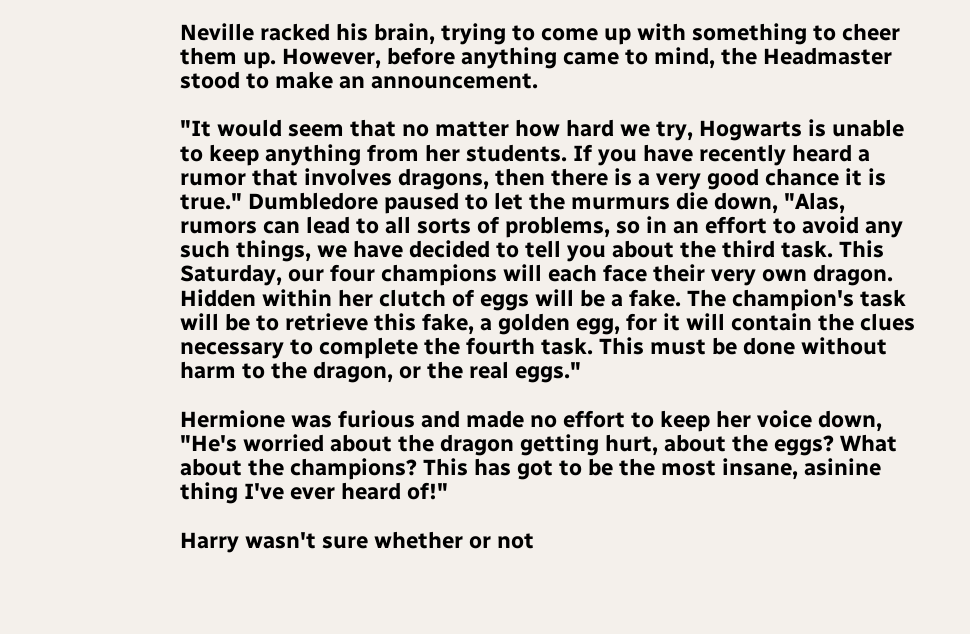Neville racked his brain, trying to come up with something to cheer them up. However, before anything came to mind, the Headmaster stood to make an announcement.

"It would seem that no matter how hard we try, Hogwarts is unable to keep anything from her students. If you have recently heard a rumor that involves dragons, then there is a very good chance it is true." Dumbledore paused to let the murmurs die down, "Alas, rumors can lead to all sorts of problems, so in an effort to avoid any such things, we have decided to tell you about the third task. This Saturday, our four champions will each face their very own dragon. Hidden within her clutch of eggs will be a fake. The champion's task will be to retrieve this fake, a golden egg, for it will contain the clues necessary to complete the fourth task. This must be done without harm to the dragon, or the real eggs."

Hermione was furious and made no effort to keep her voice down, "He's worried about the dragon getting hurt, about the eggs? What about the champions? This has got to be the most insane, asinine thing I've ever heard of!"

Harry wasn't sure whether or not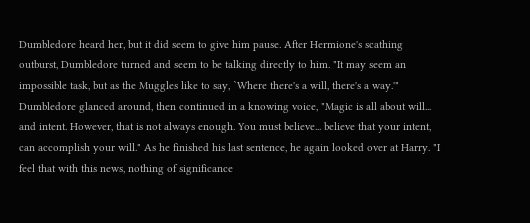Dumbledore heard her, but it did seem to give him pause. After Hermione's scathing outburst, Dumbledore turned and seem to be talking directly to him. "It may seem an impossible task, but as the Muggles like to say, `Where there's a will, there's a way.'" Dumbledore glanced around, then continued in a knowing voice, "Magic is all about will... and intent. However, that is not always enough. You must believe... believe that your intent, can accomplish your will." As he finished his last sentence, he again looked over at Harry. "I feel that with this news, nothing of significance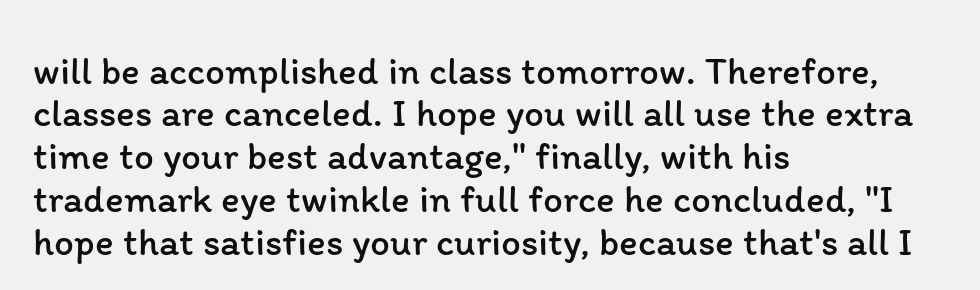will be accomplished in class tomorrow. Therefore, classes are canceled. I hope you will all use the extra time to your best advantage," finally, with his trademark eye twinkle in full force he concluded, "I hope that satisfies your curiosity, because that's all I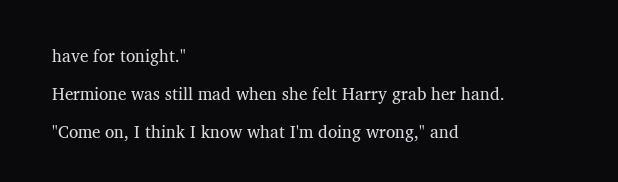have for tonight."

Hermione was still mad when she felt Harry grab her hand.

"Come on, I think I know what I'm doing wrong," and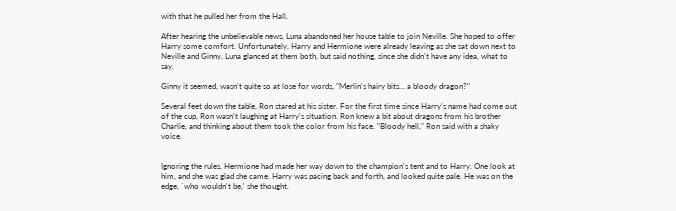with that he pulled her from the Hall.

After hearing the unbelievable news, Luna abandoned her house table to join Neville. She hoped to offer Harry some comfort. Unfortunately, Harry and Hermione were already leaving as she sat down next to Neville and Ginny. Luna glanced at them both, but said nothing, since she didn't have any idea, what to say.

Ginny it seemed, wasn't quite so at lose for words, "Merlin's hairy bits… a bloody dragon?"

Several feet down the table, Ron stared at his sister. For the first time since Harry's name had come out of the cup, Ron wasn't laughing at Harry's situation. Ron knew a bit about dragons from his brother Charlie, and thinking about them took the color from his face. "Bloody hell," Ron said with a shaky voice.


Ignoring the rules, Hermione had made her way down to the champion's tent and to Harry. One look at him, and she was glad she came. Harry was pacing back and forth, and looked quite pale. He was on the edge, `who wouldn't be,' she thought.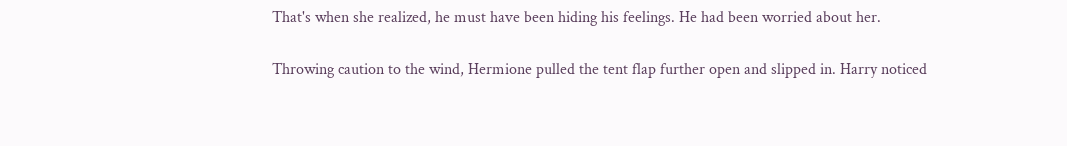That's when she realized, he must have been hiding his feelings. He had been worried about her.

Throwing caution to the wind, Hermione pulled the tent flap further open and slipped in. Harry noticed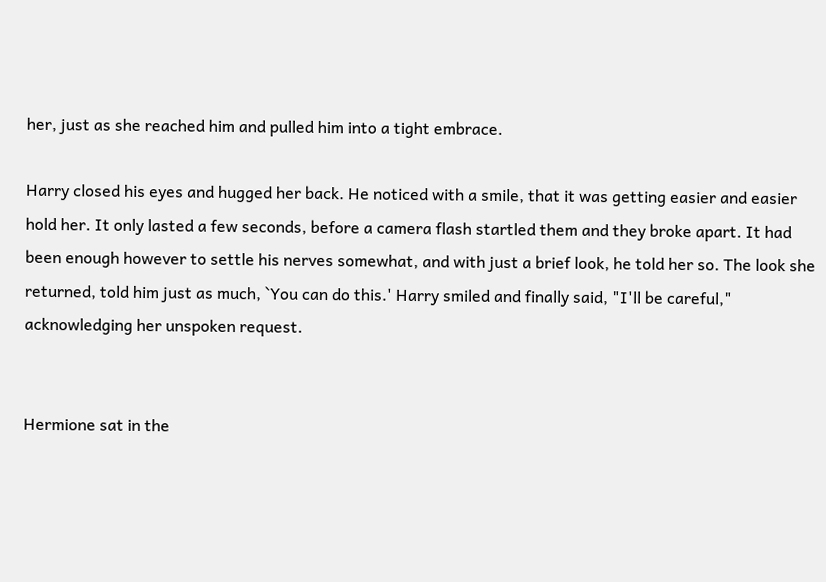her, just as she reached him and pulled him into a tight embrace.

Harry closed his eyes and hugged her back. He noticed with a smile, that it was getting easier and easier hold her. It only lasted a few seconds, before a camera flash startled them and they broke apart. It had been enough however to settle his nerves somewhat, and with just a brief look, he told her so. The look she returned, told him just as much, `You can do this.' Harry smiled and finally said, "I'll be careful," acknowledging her unspoken request.


Hermione sat in the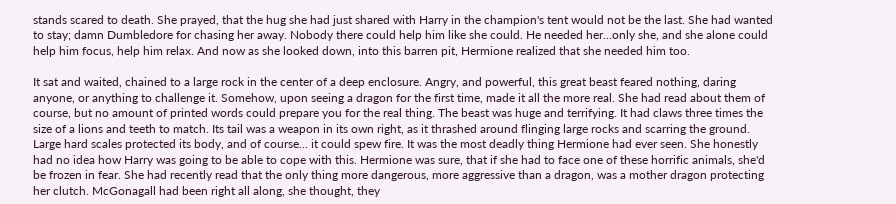stands scared to death. She prayed, that the hug she had just shared with Harry in the champion's tent would not be the last. She had wanted to stay; damn Dumbledore for chasing her away. Nobody there could help him like she could. He needed her…only she, and she alone could help him focus, help him relax. And now as she looked down, into this barren pit, Hermione realized that she needed him too.

It sat and waited, chained to a large rock in the center of a deep enclosure. Angry, and powerful, this great beast feared nothing, daring anyone, or anything to challenge it. Somehow, upon seeing a dragon for the first time, made it all the more real. She had read about them of course, but no amount of printed words could prepare you for the real thing. The beast was huge and terrifying. It had claws three times the size of a lions and teeth to match. Its tail was a weapon in its own right, as it thrashed around flinging large rocks and scarring the ground. Large hard scales protected its body, and of course... it could spew fire. It was the most deadly thing Hermione had ever seen. She honestly had no idea how Harry was going to be able to cope with this. Hermione was sure, that if she had to face one of these horrific animals, she'd be frozen in fear. She had recently read that the only thing more dangerous, more aggressive than a dragon, was a mother dragon protecting her clutch. McGonagall had been right all along, she thought, they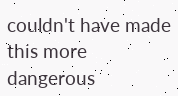couldn't have made this more dangerous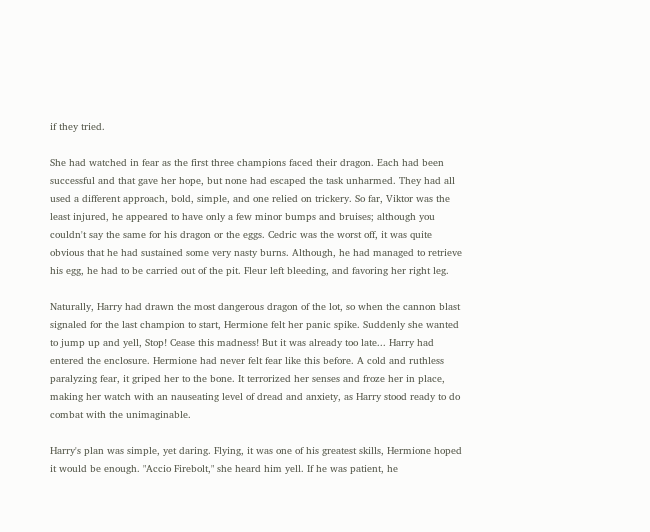if they tried.

She had watched in fear as the first three champions faced their dragon. Each had been successful and that gave her hope, but none had escaped the task unharmed. They had all used a different approach, bold, simple, and one relied on trickery. So far, Viktor was the least injured, he appeared to have only a few minor bumps and bruises; although you couldn't say the same for his dragon or the eggs. Cedric was the worst off, it was quite obvious that he had sustained some very nasty burns. Although, he had managed to retrieve his egg, he had to be carried out of the pit. Fleur left bleeding, and favoring her right leg.

Naturally, Harry had drawn the most dangerous dragon of the lot, so when the cannon blast signaled for the last champion to start, Hermione felt her panic spike. Suddenly she wanted to jump up and yell, Stop! Cease this madness! But it was already too late... Harry had entered the enclosure. Hermione had never felt fear like this before. A cold and ruthless paralyzing fear, it griped her to the bone. It terrorized her senses and froze her in place, making her watch with an nauseating level of dread and anxiety, as Harry stood ready to do combat with the unimaginable.

Harry's plan was simple, yet daring. Flying, it was one of his greatest skills, Hermione hoped it would be enough. "Accio Firebolt," she heard him yell. If he was patient, he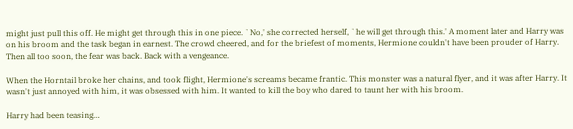might just pull this off. He might get through this in one piece. `No,' she corrected herself, `he will get through this.' A moment later and Harry was on his broom and the task began in earnest. The crowd cheered, and for the briefest of moments, Hermione couldn't have been prouder of Harry. Then all too soon, the fear was back. Back with a vengeance.

When the Horntail broke her chains, and took flight, Hermione's screams became frantic. This monster was a natural flyer, and it was after Harry. It wasn't just annoyed with him, it was obsessed with him. It wanted to kill the boy who dared to taunt her with his broom.

Harry had been teasing…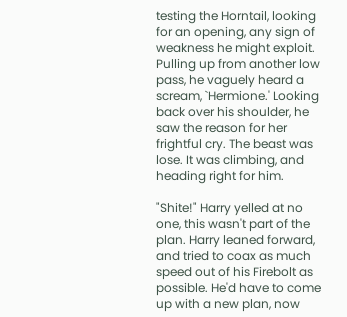testing the Horntail, looking for an opening, any sign of weakness he might exploit. Pulling up from another low pass, he vaguely heard a scream, `Hermione.' Looking back over his shoulder, he saw the reason for her frightful cry. The beast was lose. It was climbing, and heading right for him.

"Shite!" Harry yelled at no one, this wasn't part of the plan. Harry leaned forward, and tried to coax as much speed out of his Firebolt as possible. He'd have to come up with a new plan, now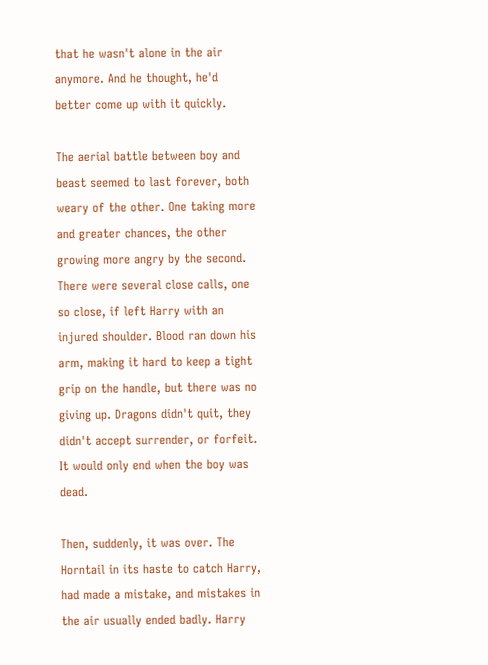that he wasn't alone in the air anymore. And he thought, he'd better come up with it quickly.

The aerial battle between boy and beast seemed to last forever, both weary of the other. One taking more and greater chances, the other growing more angry by the second. There were several close calls, one so close, if left Harry with an injured shoulder. Blood ran down his arm, making it hard to keep a tight grip on the handle, but there was no giving up. Dragons didn't quit, they didn't accept surrender, or forfeit. It would only end when the boy was dead.

Then, suddenly, it was over. The Horntail in its haste to catch Harry, had made a mistake, and mistakes in the air usually ended badly. Harry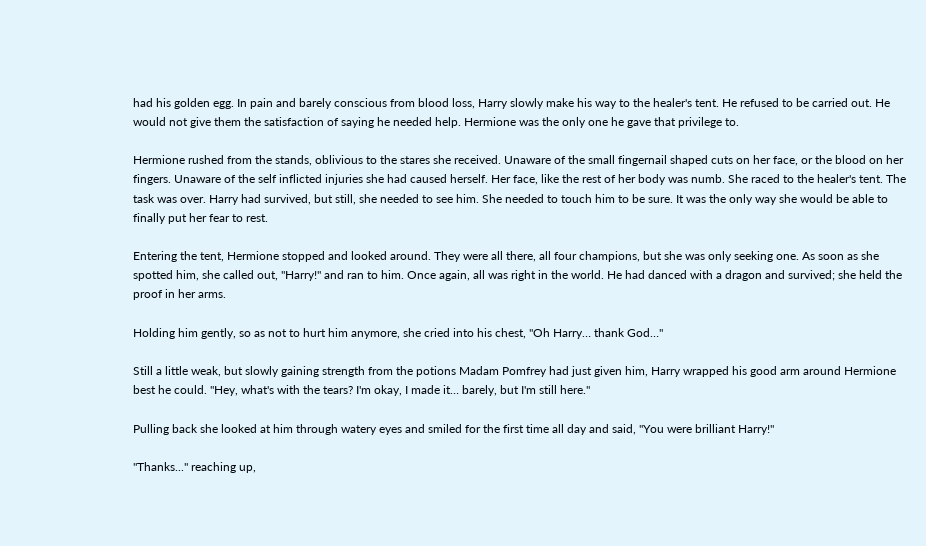had his golden egg. In pain and barely conscious from blood loss, Harry slowly make his way to the healer's tent. He refused to be carried out. He would not give them the satisfaction of saying he needed help. Hermione was the only one he gave that privilege to.

Hermione rushed from the stands, oblivious to the stares she received. Unaware of the small fingernail shaped cuts on her face, or the blood on her fingers. Unaware of the self inflicted injuries she had caused herself. Her face, like the rest of her body was numb. She raced to the healer's tent. The task was over. Harry had survived, but still, she needed to see him. She needed to touch him to be sure. It was the only way she would be able to finally put her fear to rest.

Entering the tent, Hermione stopped and looked around. They were all there, all four champions, but she was only seeking one. As soon as she spotted him, she called out, "Harry!" and ran to him. Once again, all was right in the world. He had danced with a dragon and survived; she held the proof in her arms.

Holding him gently, so as not to hurt him anymore, she cried into his chest, "Oh Harry… thank God…"

Still a little weak, but slowly gaining strength from the potions Madam Pomfrey had just given him, Harry wrapped his good arm around Hermione best he could. "Hey, what's with the tears? I'm okay, I made it… barely, but I'm still here."

Pulling back she looked at him through watery eyes and smiled for the first time all day and said, "You were brilliant Harry!"

"Thanks..." reaching up,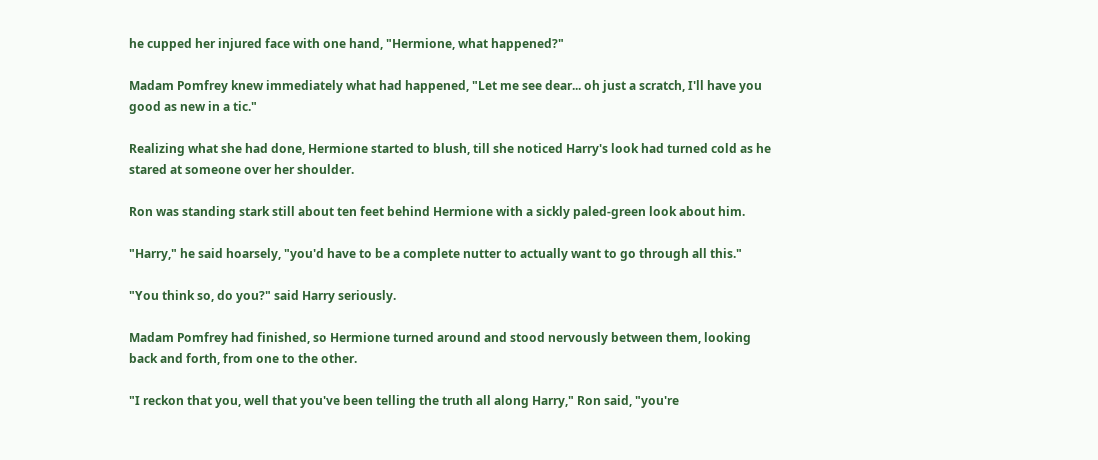he cupped her injured face with one hand, "Hermione, what happened?"

Madam Pomfrey knew immediately what had happened, "Let me see dear... oh just a scratch, I'll have you good as new in a tic."

Realizing what she had done, Hermione started to blush, till she noticed Harry's look had turned cold as he stared at someone over her shoulder.

Ron was standing stark still about ten feet behind Hermione with a sickly paled-green look about him.

"Harry," he said hoarsely, "you'd have to be a complete nutter to actually want to go through all this."

"You think so, do you?" said Harry seriously.

Madam Pomfrey had finished, so Hermione turned around and stood nervously between them, looking back and forth, from one to the other.

"I reckon that you, well that you've been telling the truth all along Harry," Ron said, "you're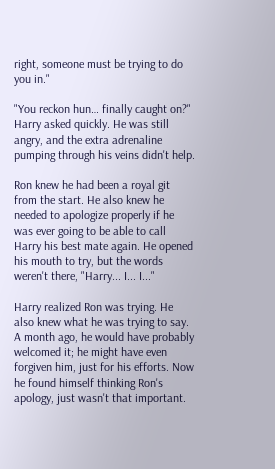right, someone must be trying to do you in."

"You reckon hun… finally caught on?" Harry asked quickly. He was still angry, and the extra adrenaline pumping through his veins didn't help.

Ron knew he had been a royal git from the start. He also knew he needed to apologize properly if he was ever going to be able to call Harry his best mate again. He opened his mouth to try, but the words weren't there, "Harry... I... I..."

Harry realized Ron was trying. He also knew what he was trying to say. A month ago, he would have probably welcomed it; he might have even forgiven him, just for his efforts. Now he found himself thinking Ron's apology, just wasn't that important.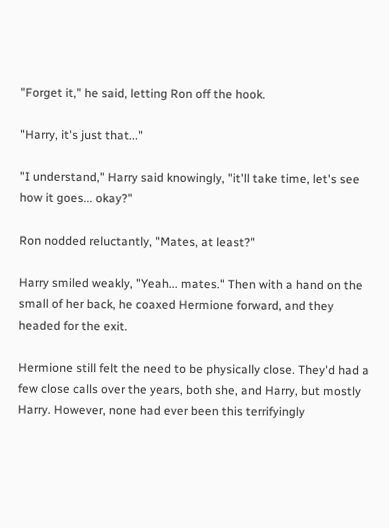"Forget it," he said, letting Ron off the hook.

"Harry, it's just that..."

"I understand," Harry said knowingly, "it'll take time, let's see how it goes... okay?"

Ron nodded reluctantly, "Mates, at least?"

Harry smiled weakly, "Yeah... mates." Then with a hand on the small of her back, he coaxed Hermione forward, and they headed for the exit.

Hermione still felt the need to be physically close. They'd had a few close calls over the years, both she, and Harry, but mostly Harry. However, none had ever been this terrifyingly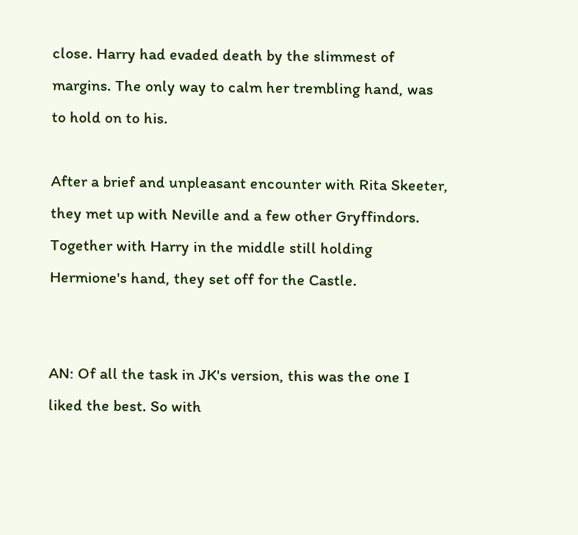close. Harry had evaded death by the slimmest of margins. The only way to calm her trembling hand, was to hold on to his.

After a brief and unpleasant encounter with Rita Skeeter, they met up with Neville and a few other Gryffindors. Together with Harry in the middle still holding Hermione's hand, they set off for the Castle.


AN: Of all the task in JK's version, this was the one I liked the best. So with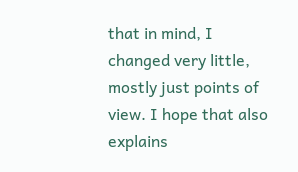that in mind, I changed very little, mostly just points of view. I hope that also explains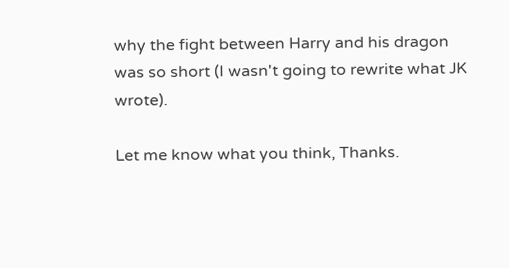why the fight between Harry and his dragon was so short (I wasn't going to rewrite what JK wrote).

Let me know what you think, Thanks.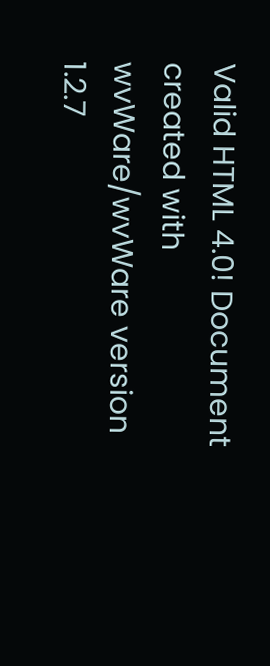Valid HTML 4.0! Document created with wvWare/wvWare version 1.2.7